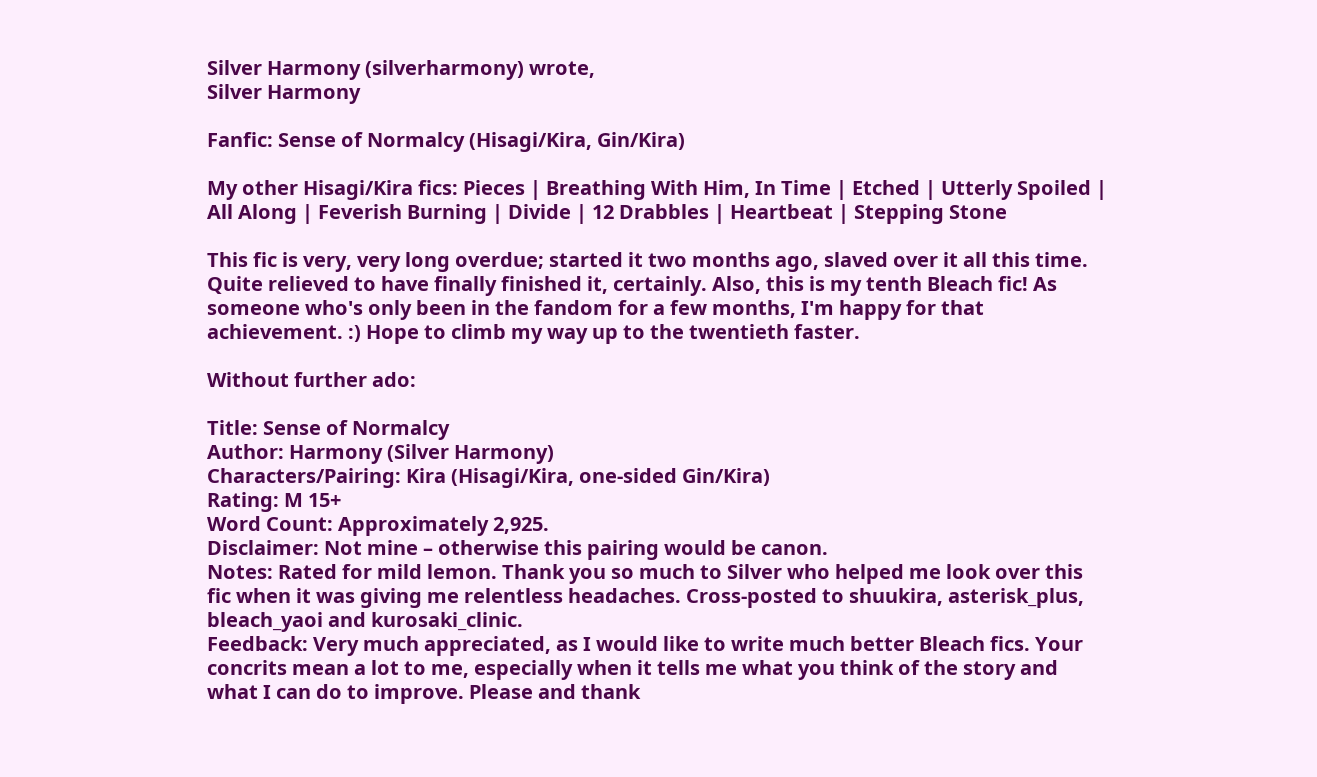Silver Harmony (silverharmony) wrote,
Silver Harmony

Fanfic: Sense of Normalcy (Hisagi/Kira, Gin/Kira)

My other Hisagi/Kira fics: Pieces | Breathing With Him, In Time | Etched | Utterly Spoiled | All Along | Feverish Burning | Divide | 12 Drabbles | Heartbeat | Stepping Stone

This fic is very, very long overdue; started it two months ago, slaved over it all this time. Quite relieved to have finally finished it, certainly. Also, this is my tenth Bleach fic! As someone who's only been in the fandom for a few months, I'm happy for that achievement. :) Hope to climb my way up to the twentieth faster.

Without further ado:

Title: Sense of Normalcy
Author: Harmony (Silver Harmony)
Characters/Pairing: Kira (Hisagi/Kira, one-sided Gin/Kira)
Rating: M 15+
Word Count: Approximately 2,925.
Disclaimer: Not mine – otherwise this pairing would be canon.
Notes: Rated for mild lemon. Thank you so much to Silver who helped me look over this fic when it was giving me relentless headaches. Cross-posted to shuukira, asterisk_plus, bleach_yaoi and kurosaki_clinic.
Feedback: Very much appreciated, as I would like to write much better Bleach fics. Your concrits mean a lot to me, especially when it tells me what you think of the story and what I can do to improve. Please and thank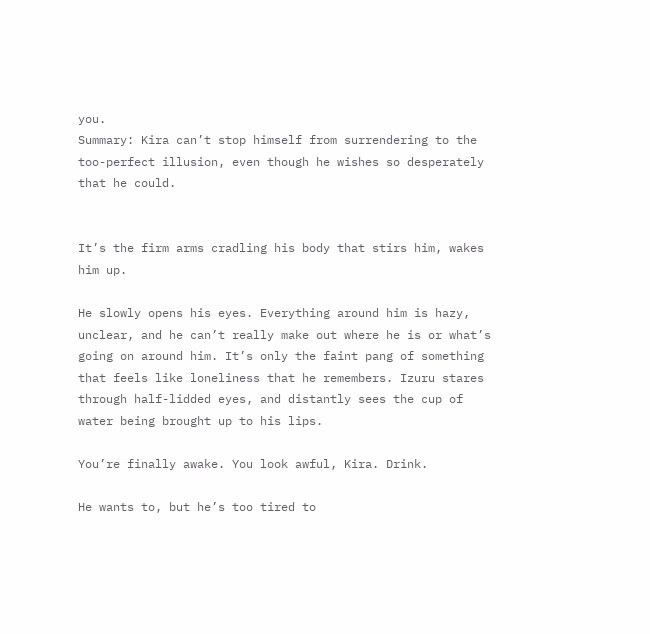you.
Summary: Kira can’t stop himself from surrendering to the too-perfect illusion, even though he wishes so desperately that he could.


It’s the firm arms cradling his body that stirs him, wakes him up.

He slowly opens his eyes. Everything around him is hazy, unclear, and he can’t really make out where he is or what’s going on around him. It’s only the faint pang of something that feels like loneliness that he remembers. Izuru stares through half-lidded eyes, and distantly sees the cup of water being brought up to his lips.

You’re finally awake. You look awful, Kira. Drink.

He wants to, but he’s too tired to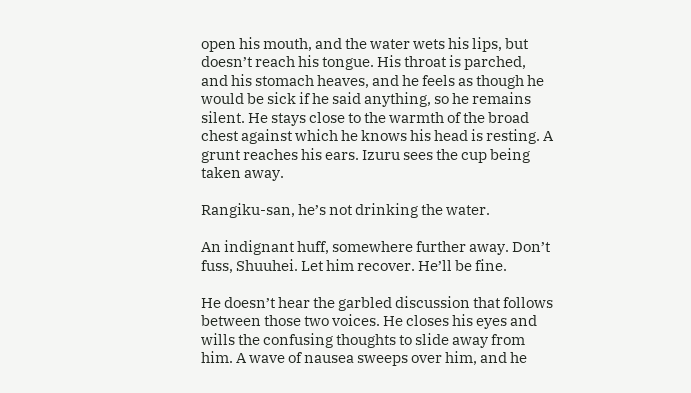open his mouth, and the water wets his lips, but doesn’t reach his tongue. His throat is parched, and his stomach heaves, and he feels as though he would be sick if he said anything, so he remains silent. He stays close to the warmth of the broad chest against which he knows his head is resting. A grunt reaches his ears. Izuru sees the cup being taken away.

Rangiku-san, he’s not drinking the water.

An indignant huff, somewhere further away. Don’t fuss, Shuuhei. Let him recover. He’ll be fine.

He doesn’t hear the garbled discussion that follows between those two voices. He closes his eyes and wills the confusing thoughts to slide away from him. A wave of nausea sweeps over him, and he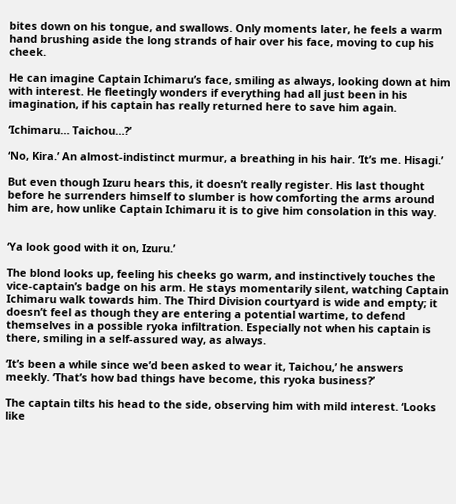bites down on his tongue, and swallows. Only moments later, he feels a warm hand brushing aside the long strands of hair over his face, moving to cup his cheek.

He can imagine Captain Ichimaru’s face, smiling as always, looking down at him with interest. He fleetingly wonders if everything had all just been in his imagination, if his captain has really returned here to save him again.

‘Ichimaru… Taichou…?’

‘No, Kira.’ An almost-indistinct murmur, a breathing in his hair. ‘It’s me. Hisagi.’

But even though Izuru hears this, it doesn’t really register. His last thought before he surrenders himself to slumber is how comforting the arms around him are, how unlike Captain Ichimaru it is to give him consolation in this way.


‘Ya look good with it on, Izuru.’

The blond looks up, feeling his cheeks go warm, and instinctively touches the vice-captain’s badge on his arm. He stays momentarily silent, watching Captain Ichimaru walk towards him. The Third Division courtyard is wide and empty; it doesn’t feel as though they are entering a potential wartime, to defend themselves in a possible ryoka infiltration. Especially not when his captain is there, smiling in a self-assured way, as always.

‘It’s been a while since we’d been asked to wear it, Taichou,’ he answers meekly. ‘That’s how bad things have become, this ryoka business?’

The captain tilts his head to the side, observing him with mild interest. ‘Looks like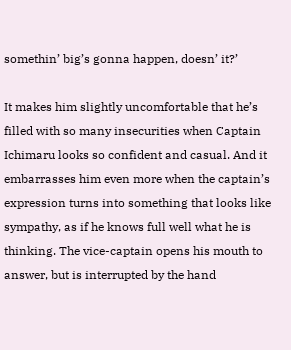somethin’ big’s gonna happen, doesn’ it?’

It makes him slightly uncomfortable that he’s filled with so many insecurities when Captain Ichimaru looks so confident and casual. And it embarrasses him even more when the captain’s expression turns into something that looks like sympathy, as if he knows full well what he is thinking. The vice-captain opens his mouth to answer, but is interrupted by the hand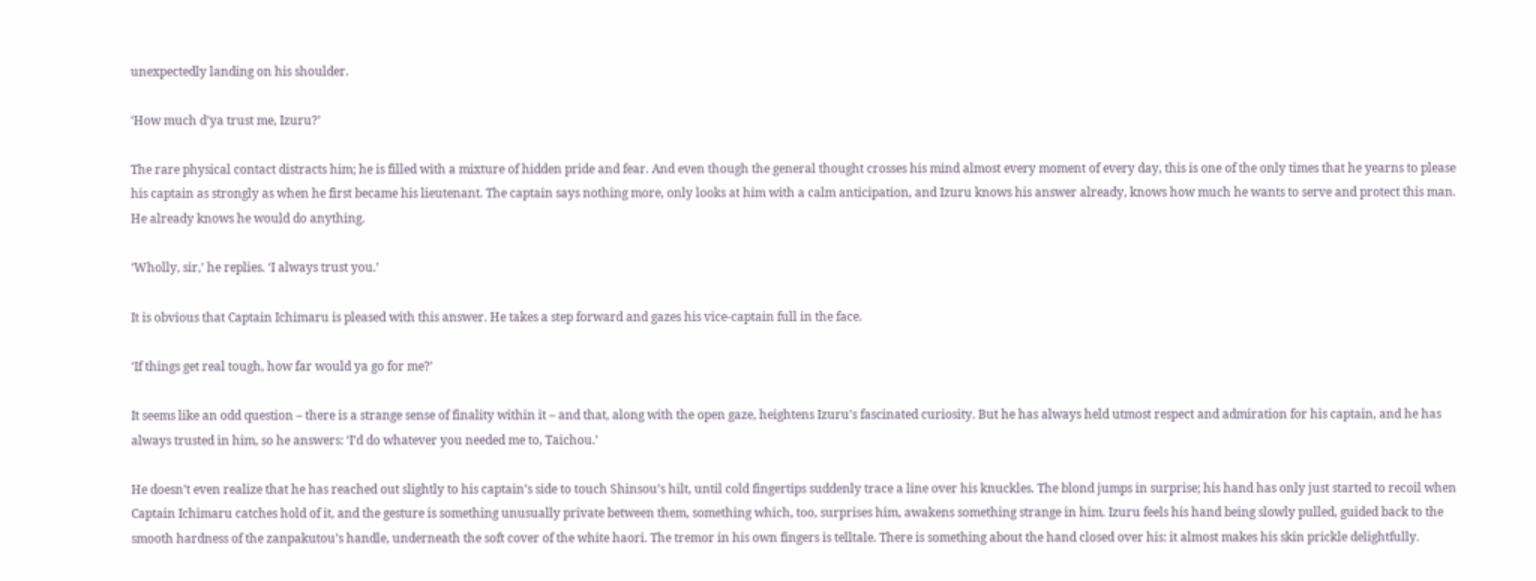unexpectedly landing on his shoulder.

‘How much d’ya trust me, Izuru?’

The rare physical contact distracts him; he is filled with a mixture of hidden pride and fear. And even though the general thought crosses his mind almost every moment of every day, this is one of the only times that he yearns to please his captain as strongly as when he first became his lieutenant. The captain says nothing more, only looks at him with a calm anticipation, and Izuru knows his answer already, knows how much he wants to serve and protect this man. He already knows he would do anything.

‘Wholly, sir,’ he replies. ‘I always trust you.’

It is obvious that Captain Ichimaru is pleased with this answer. He takes a step forward and gazes his vice-captain full in the face.

‘If things get real tough, how far would ya go for me?'

It seems like an odd question – there is a strange sense of finality within it – and that, along with the open gaze, heightens Izuru’s fascinated curiosity. But he has always held utmost respect and admiration for his captain, and he has always trusted in him, so he answers: ‘I’d do whatever you needed me to, Taichou.’

He doesn’t even realize that he has reached out slightly to his captain’s side to touch Shinsou’s hilt, until cold fingertips suddenly trace a line over his knuckles. The blond jumps in surprise; his hand has only just started to recoil when Captain Ichimaru catches hold of it, and the gesture is something unusually private between them, something which, too, surprises him, awakens something strange in him. Izuru feels his hand being slowly pulled, guided back to the smooth hardness of the zanpakutou’s handle, underneath the soft cover of the white haori. The tremor in his own fingers is telltale. There is something about the hand closed over his: it almost makes his skin prickle delightfully.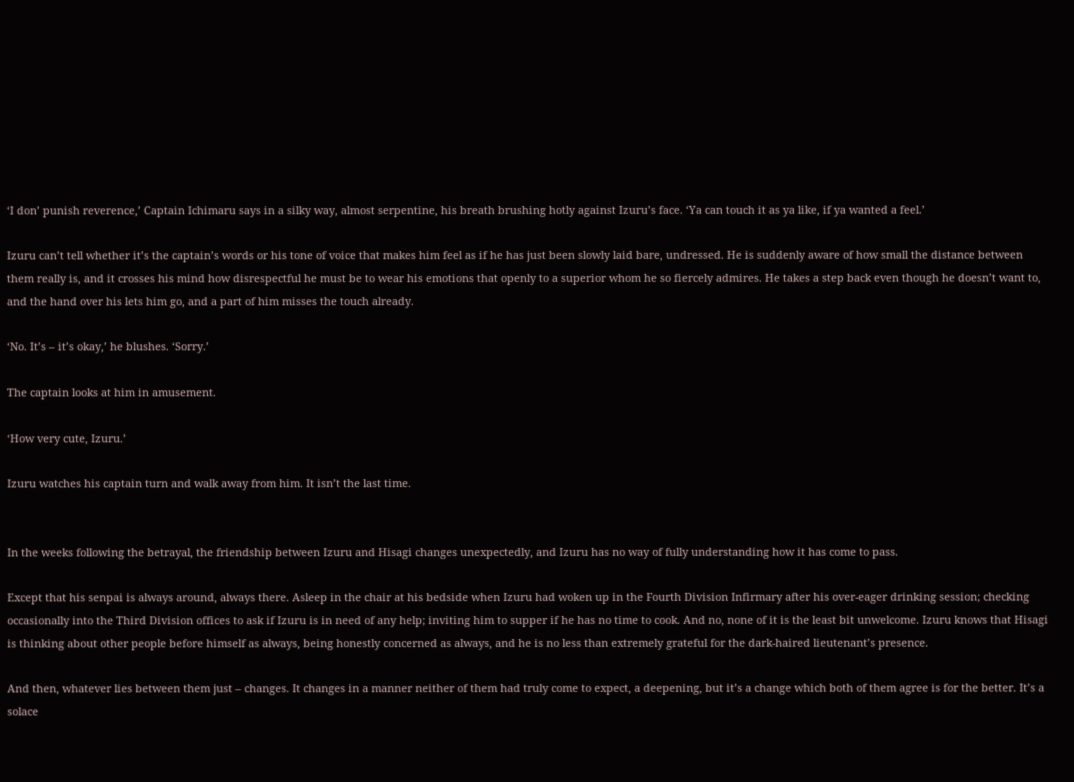‘I don’ punish reverence,’ Captain Ichimaru says in a silky way, almost serpentine, his breath brushing hotly against Izuru’s face. ‘Ya can touch it as ya like, if ya wanted a feel.’

Izuru can’t tell whether it’s the captain’s words or his tone of voice that makes him feel as if he has just been slowly laid bare, undressed. He is suddenly aware of how small the distance between them really is, and it crosses his mind how disrespectful he must be to wear his emotions that openly to a superior whom he so fiercely admires. He takes a step back even though he doesn’t want to, and the hand over his lets him go, and a part of him misses the touch already.

‘No. It’s – it’s okay,’ he blushes. ‘Sorry.’

The captain looks at him in amusement.

‘How very cute, Izuru.’

Izuru watches his captain turn and walk away from him. It isn’t the last time.


In the weeks following the betrayal, the friendship between Izuru and Hisagi changes unexpectedly, and Izuru has no way of fully understanding how it has come to pass.

Except that his senpai is always around, always there. Asleep in the chair at his bedside when Izuru had woken up in the Fourth Division Infirmary after his over-eager drinking session; checking occasionally into the Third Division offices to ask if Izuru is in need of any help; inviting him to supper if he has no time to cook. And no, none of it is the least bit unwelcome. Izuru knows that Hisagi is thinking about other people before himself as always, being honestly concerned as always, and he is no less than extremely grateful for the dark-haired lieutenant’s presence.

And then, whatever lies between them just – changes. It changes in a manner neither of them had truly come to expect, a deepening, but it’s a change which both of them agree is for the better. It’s a solace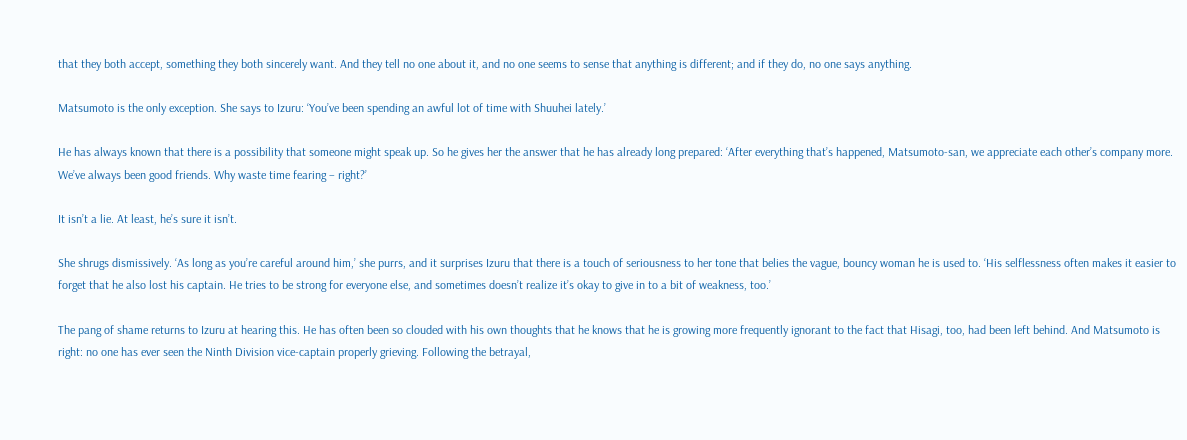that they both accept, something they both sincerely want. And they tell no one about it, and no one seems to sense that anything is different; and if they do, no one says anything.

Matsumoto is the only exception. She says to Izuru: ‘You’ve been spending an awful lot of time with Shuuhei lately.’

He has always known that there is a possibility that someone might speak up. So he gives her the answer that he has already long prepared: ‘After everything that’s happened, Matsumoto-san, we appreciate each other’s company more. We’ve always been good friends. Why waste time fearing – right?’

It isn’t a lie. At least, he’s sure it isn’t.

She shrugs dismissively. ‘As long as you’re careful around him,’ she purrs, and it surprises Izuru that there is a touch of seriousness to her tone that belies the vague, bouncy woman he is used to. ‘His selflessness often makes it easier to forget that he also lost his captain. He tries to be strong for everyone else, and sometimes doesn’t realize it’s okay to give in to a bit of weakness, too.’

The pang of shame returns to Izuru at hearing this. He has often been so clouded with his own thoughts that he knows that he is growing more frequently ignorant to the fact that Hisagi, too, had been left behind. And Matsumoto is right: no one has ever seen the Ninth Division vice-captain properly grieving. Following the betrayal,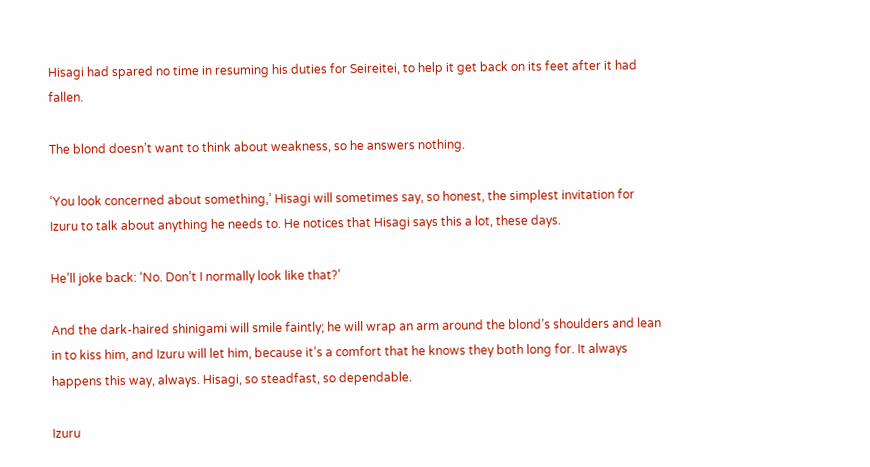Hisagi had spared no time in resuming his duties for Seireitei, to help it get back on its feet after it had fallen.

The blond doesn’t want to think about weakness, so he answers nothing.

‘You look concerned about something,’ Hisagi will sometimes say, so honest, the simplest invitation for Izuru to talk about anything he needs to. He notices that Hisagi says this a lot, these days.

He’ll joke back: ‘No. Don’t I normally look like that?’

And the dark-haired shinigami will smile faintly; he will wrap an arm around the blond’s shoulders and lean in to kiss him, and Izuru will let him, because it’s a comfort that he knows they both long for. It always happens this way, always. Hisagi, so steadfast, so dependable.

Izuru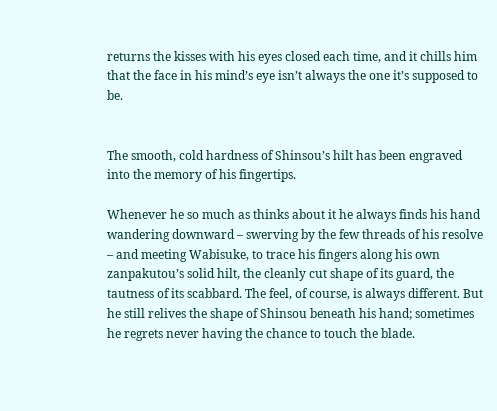returns the kisses with his eyes closed each time, and it chills him that the face in his mind’s eye isn’t always the one it’s supposed to be.


The smooth, cold hardness of Shinsou’s hilt has been engraved into the memory of his fingertips.

Whenever he so much as thinks about it he always finds his hand wandering downward – swerving by the few threads of his resolve – and meeting Wabisuke, to trace his fingers along his own zanpakutou’s solid hilt, the cleanly cut shape of its guard, the tautness of its scabbard. The feel, of course, is always different. But he still relives the shape of Shinsou beneath his hand; sometimes he regrets never having the chance to touch the blade.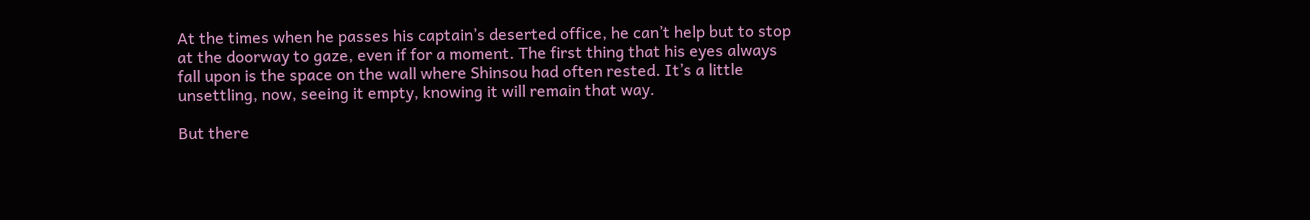At the times when he passes his captain’s deserted office, he can’t help but to stop at the doorway to gaze, even if for a moment. The first thing that his eyes always fall upon is the space on the wall where Shinsou had often rested. It’s a little unsettling, now, seeing it empty, knowing it will remain that way.

But there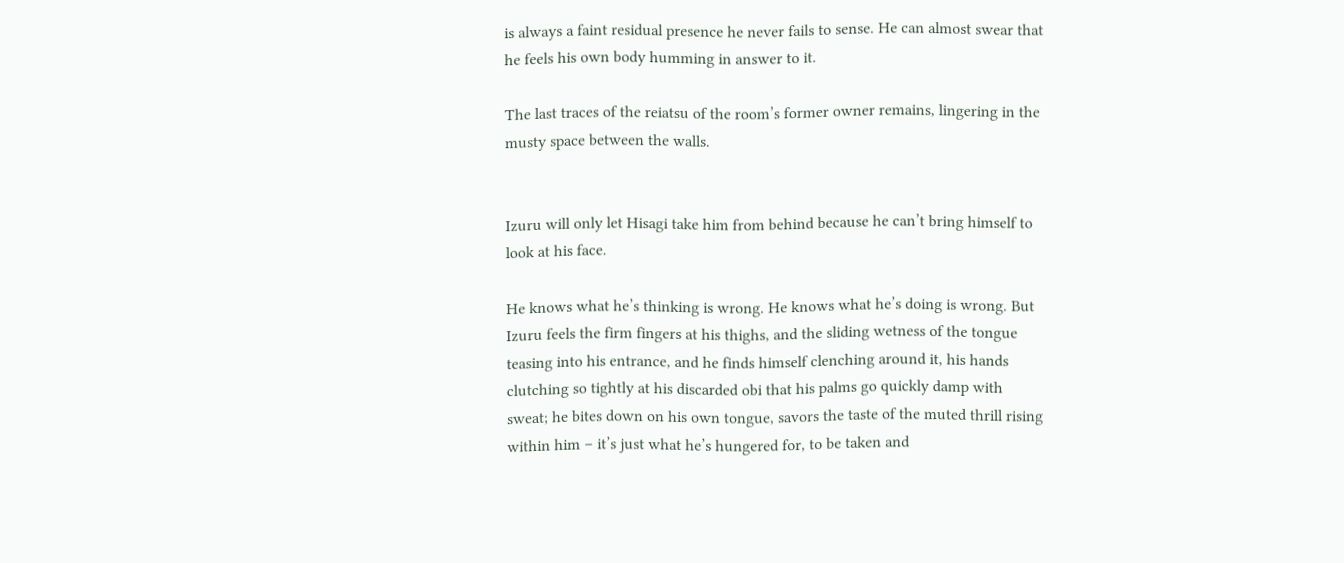is always a faint residual presence he never fails to sense. He can almost swear that he feels his own body humming in answer to it.

The last traces of the reiatsu of the room’s former owner remains, lingering in the musty space between the walls.


Izuru will only let Hisagi take him from behind because he can’t bring himself to look at his face.

He knows what he’s thinking is wrong. He knows what he’s doing is wrong. But Izuru feels the firm fingers at his thighs, and the sliding wetness of the tongue teasing into his entrance, and he finds himself clenching around it, his hands clutching so tightly at his discarded obi that his palms go quickly damp with sweat; he bites down on his own tongue, savors the taste of the muted thrill rising within him – it’s just what he’s hungered for, to be taken and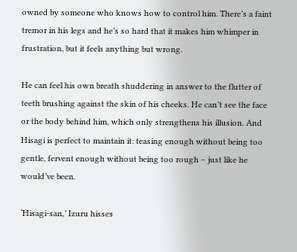owned by someone who knows how to control him. There’s a faint tremor in his legs and he’s so hard that it makes him whimper in frustration, but it feels anything but wrong.

He can feel his own breath shuddering in answer to the flutter of teeth brushing against the skin of his cheeks. He can’t see the face or the body behind him, which only strengthens his illusion. And Hisagi is perfect to maintain it: teasing enough without being too gentle, fervent enough without being too rough – just like he would’ve been.

‘Hisagi-san,’ Izuru hisses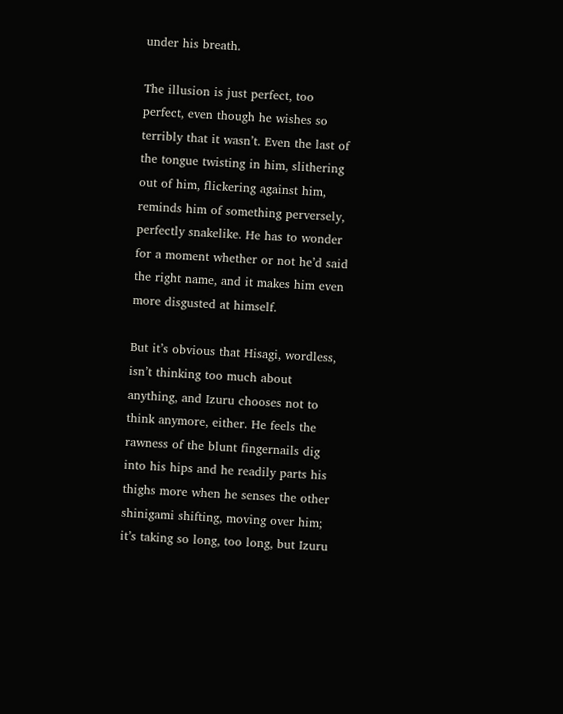under his breath.

The illusion is just perfect, too perfect, even though he wishes so terribly that it wasn’t. Even the last of the tongue twisting in him, slithering out of him, flickering against him, reminds him of something perversely, perfectly snakelike. He has to wonder for a moment whether or not he’d said the right name, and it makes him even more disgusted at himself.

But it’s obvious that Hisagi, wordless, isn’t thinking too much about anything, and Izuru chooses not to think anymore, either. He feels the rawness of the blunt fingernails dig into his hips and he readily parts his thighs more when he senses the other shinigami shifting, moving over him; it’s taking so long, too long, but Izuru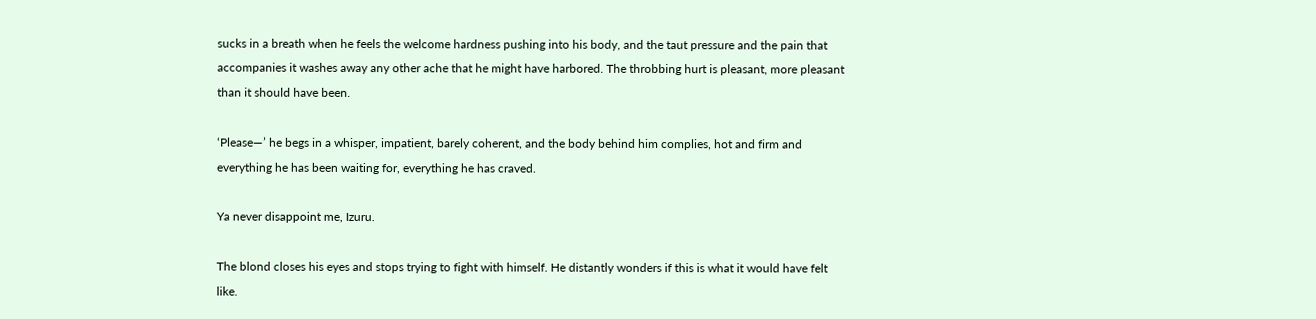sucks in a breath when he feels the welcome hardness pushing into his body, and the taut pressure and the pain that accompanies it washes away any other ache that he might have harbored. The throbbing hurt is pleasant, more pleasant than it should have been.

‘Please—’ he begs in a whisper, impatient, barely coherent, and the body behind him complies, hot and firm and everything he has been waiting for, everything he has craved.

Ya never disappoint me, Izuru.

The blond closes his eyes and stops trying to fight with himself. He distantly wonders if this is what it would have felt like.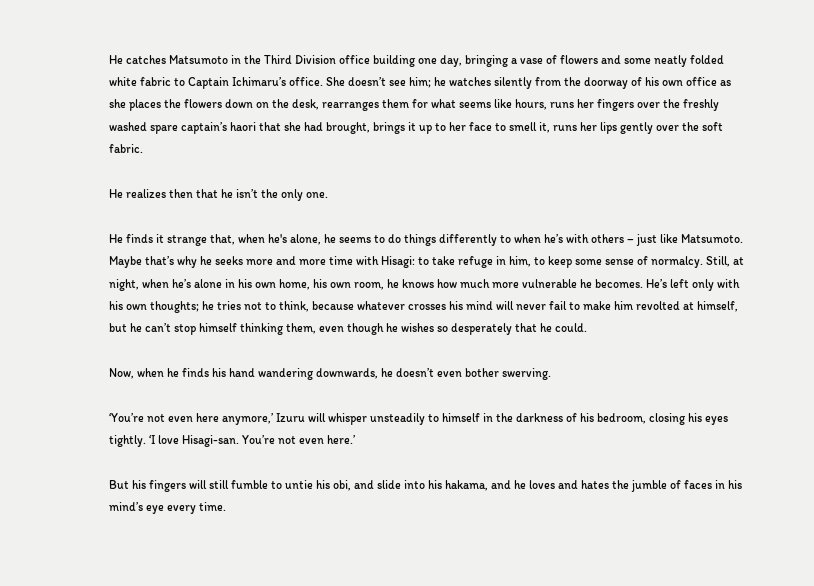He catches Matsumoto in the Third Division office building one day, bringing a vase of flowers and some neatly folded white fabric to Captain Ichimaru’s office. She doesn’t see him; he watches silently from the doorway of his own office as she places the flowers down on the desk, rearranges them for what seems like hours, runs her fingers over the freshly washed spare captain’s haori that she had brought, brings it up to her face to smell it, runs her lips gently over the soft fabric.

He realizes then that he isn’t the only one.

He finds it strange that, when he's alone, he seems to do things differently to when he’s with others – just like Matsumoto. Maybe that’s why he seeks more and more time with Hisagi: to take refuge in him, to keep some sense of normalcy. Still, at night, when he’s alone in his own home, his own room, he knows how much more vulnerable he becomes. He’s left only with his own thoughts; he tries not to think, because whatever crosses his mind will never fail to make him revolted at himself, but he can’t stop himself thinking them, even though he wishes so desperately that he could.

Now, when he finds his hand wandering downwards, he doesn’t even bother swerving.

‘You’re not even here anymore,’ Izuru will whisper unsteadily to himself in the darkness of his bedroom, closing his eyes tightly. ‘I love Hisagi-san. You’re not even here.’

But his fingers will still fumble to untie his obi, and slide into his hakama, and he loves and hates the jumble of faces in his mind’s eye every time.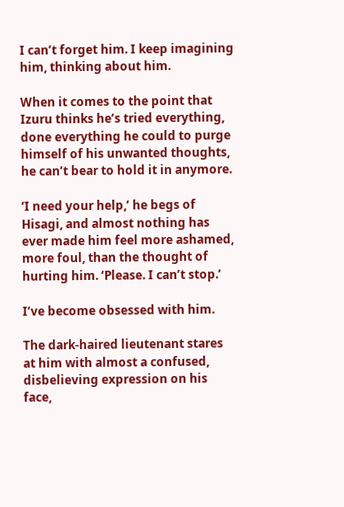I can’t forget him. I keep imagining him, thinking about him.

When it comes to the point that Izuru thinks he’s tried everything, done everything he could to purge himself of his unwanted thoughts, he can’t bear to hold it in anymore.

‘I need your help,’ he begs of Hisagi, and almost nothing has ever made him feel more ashamed, more foul, than the thought of hurting him. ‘Please. I can’t stop.’

I’ve become obsessed with him.

The dark-haired lieutenant stares at him with almost a confused, disbelieving expression on his face,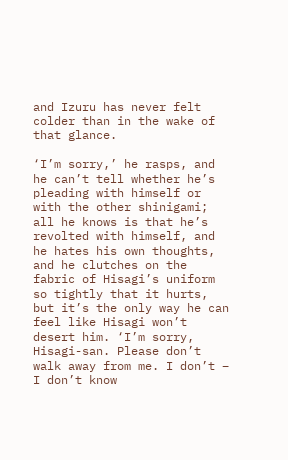and Izuru has never felt colder than in the wake of that glance.

‘I’m sorry,’ he rasps, and he can’t tell whether he’s pleading with himself or with the other shinigami; all he knows is that he’s revolted with himself, and he hates his own thoughts, and he clutches on the fabric of Hisagi’s uniform so tightly that it hurts, but it’s the only way he can feel like Hisagi won’t desert him. ‘I’m sorry, Hisagi-san. Please don’t walk away from me. I don’t – I don’t know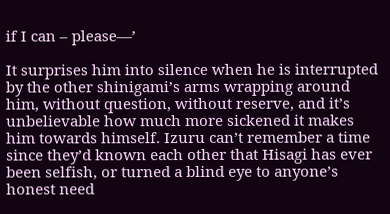if I can – please—’

It surprises him into silence when he is interrupted by the other shinigami’s arms wrapping around him, without question, without reserve, and it’s unbelievable how much more sickened it makes him towards himself. Izuru can’t remember a time since they’d known each other that Hisagi has ever been selfish, or turned a blind eye to anyone’s honest need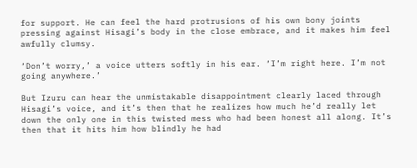for support. He can feel the hard protrusions of his own bony joints pressing against Hisagi’s body in the close embrace, and it makes him feel awfully clumsy.

‘Don’t worry,’ a voice utters softly in his ear. ‘I’m right here. I’m not going anywhere.’

But Izuru can hear the unmistakable disappointment clearly laced through Hisagi’s voice, and it’s then that he realizes how much he’d really let down the only one in this twisted mess who had been honest all along. It’s then that it hits him how blindly he had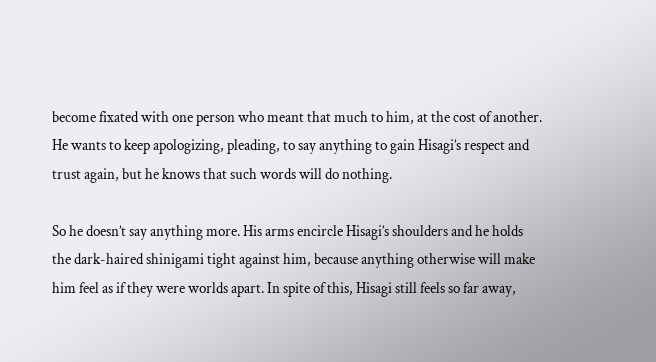become fixated with one person who meant that much to him, at the cost of another. He wants to keep apologizing, pleading, to say anything to gain Hisagi’s respect and trust again, but he knows that such words will do nothing.

So he doesn’t say anything more. His arms encircle Hisagi’s shoulders and he holds the dark-haired shinigami tight against him, because anything otherwise will make him feel as if they were worlds apart. In spite of this, Hisagi still feels so far away,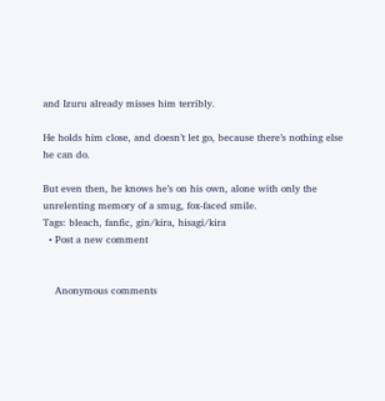and Izuru already misses him terribly.

He holds him close, and doesn’t let go, because there’s nothing else he can do.

But even then, he knows he’s on his own, alone with only the unrelenting memory of a smug, fox-faced smile.
Tags: bleach, fanfic, gin/kira, hisagi/kira
  • Post a new comment


    Anonymous comments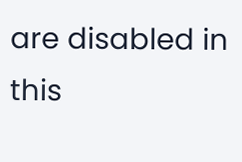are disabled in this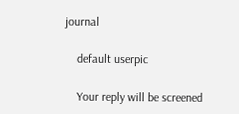journal

    default userpic

    Your reply will be screened